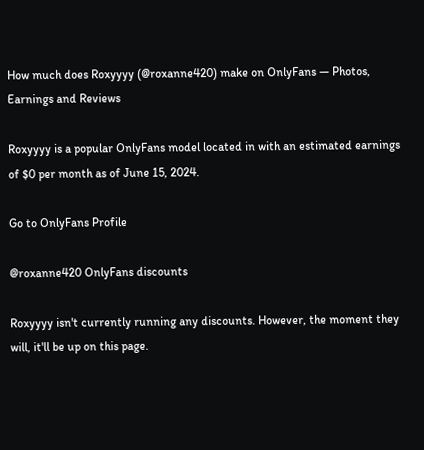How much does Roxyyyy (@roxanne420) make on OnlyFans — Photos, Earnings and Reviews

Roxyyyy is a popular OnlyFans model located in with an estimated earnings of $0 per month as of June 15, 2024.

Go to OnlyFans Profile

@roxanne420 OnlyFans discounts

Roxyyyy isn't currently running any discounts. However, the moment they will, it'll be up on this page.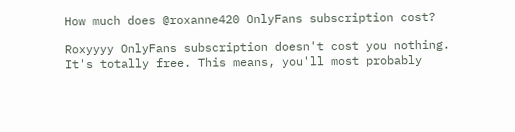How much does @roxanne420 OnlyFans subscription cost?

Roxyyyy OnlyFans subscription doesn't cost you nothing. It's totally free. This means, you'll most probably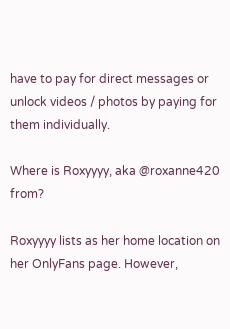have to pay for direct messages or unlock videos / photos by paying for them individually.

Where is Roxyyyy, aka @roxanne420 from?

Roxyyyy lists as her home location on her OnlyFans page. However,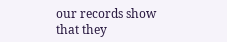our records show that they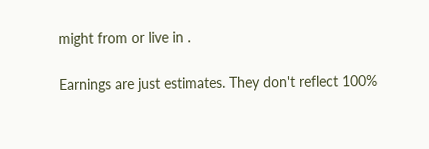might from or live in .

Earnings are just estimates. They don't reflect 100%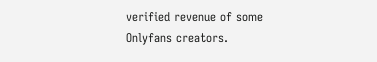verified revenue of some Onlyfans creators.